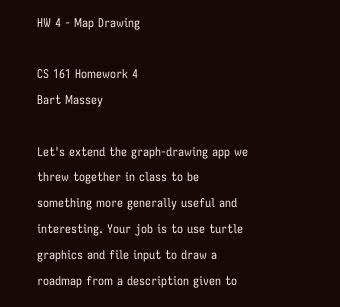HW 4 - Map Drawing

CS 161 Homework 4
Bart Massey

Let's extend the graph-drawing app we threw together in class to be something more generally useful and interesting. Your job is to use turtle graphics and file input to draw a roadmap from a description given to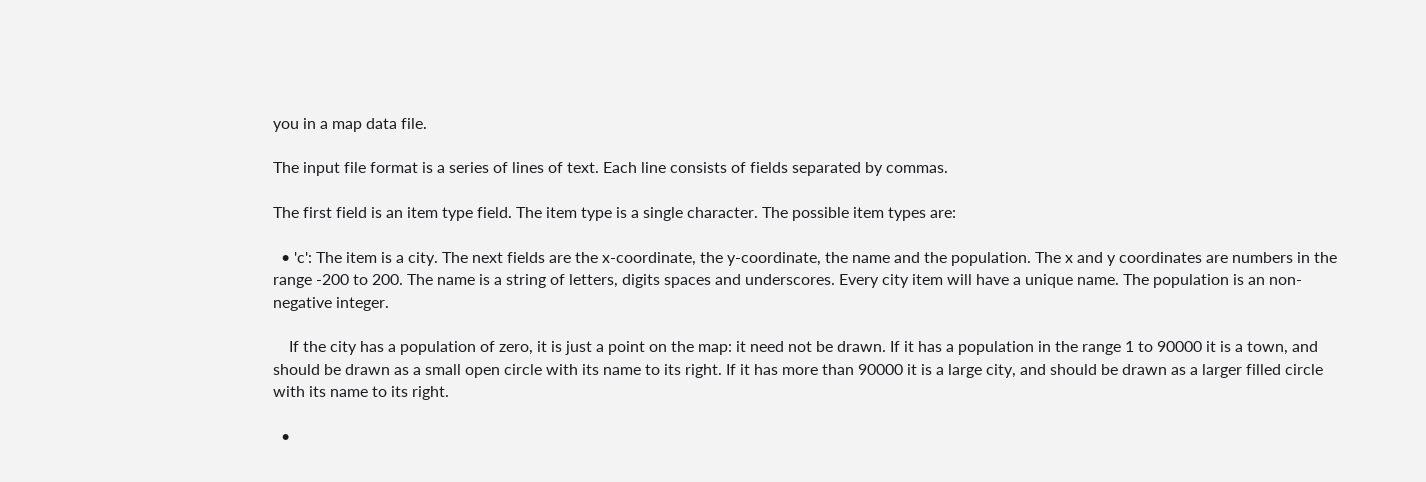you in a map data file.

The input file format is a series of lines of text. Each line consists of fields separated by commas.

The first field is an item type field. The item type is a single character. The possible item types are:

  • 'c': The item is a city. The next fields are the x-coordinate, the y-coordinate, the name and the population. The x and y coordinates are numbers in the range -200 to 200. The name is a string of letters, digits spaces and underscores. Every city item will have a unique name. The population is an non-negative integer.

    If the city has a population of zero, it is just a point on the map: it need not be drawn. If it has a population in the range 1 to 90000 it is a town, and should be drawn as a small open circle with its name to its right. If it has more than 90000 it is a large city, and should be drawn as a larger filled circle with its name to its right.

  •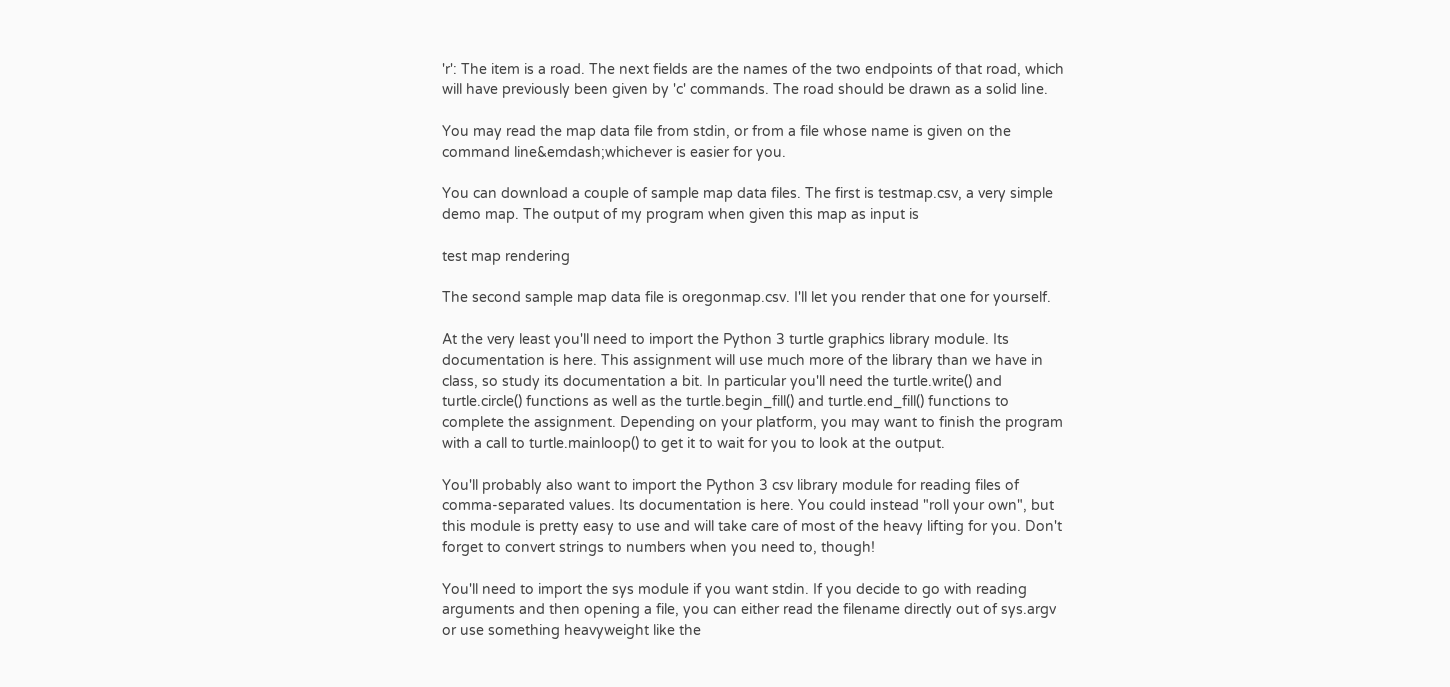'r': The item is a road. The next fields are the names of the two endpoints of that road, which will have previously been given by 'c' commands. The road should be drawn as a solid line.

You may read the map data file from stdin, or from a file whose name is given on the command line&emdash;whichever is easier for you.

You can download a couple of sample map data files. The first is testmap.csv, a very simple demo map. The output of my program when given this map as input is

test map rendering

The second sample map data file is oregonmap.csv. I'll let you render that one for yourself.

At the very least you'll need to import the Python 3 turtle graphics library module. Its documentation is here. This assignment will use much more of the library than we have in class, so study its documentation a bit. In particular you'll need the turtle.write() and turtle.circle() functions as well as the turtle.begin_fill() and turtle.end_fill() functions to complete the assignment. Depending on your platform, you may want to finish the program with a call to turtle.mainloop() to get it to wait for you to look at the output.

You'll probably also want to import the Python 3 csv library module for reading files of comma-separated values. Its documentation is here. You could instead "roll your own", but this module is pretty easy to use and will take care of most of the heavy lifting for you. Don't forget to convert strings to numbers when you need to, though!

You'll need to import the sys module if you want stdin. If you decide to go with reading arguments and then opening a file, you can either read the filename directly out of sys.argv or use something heavyweight like the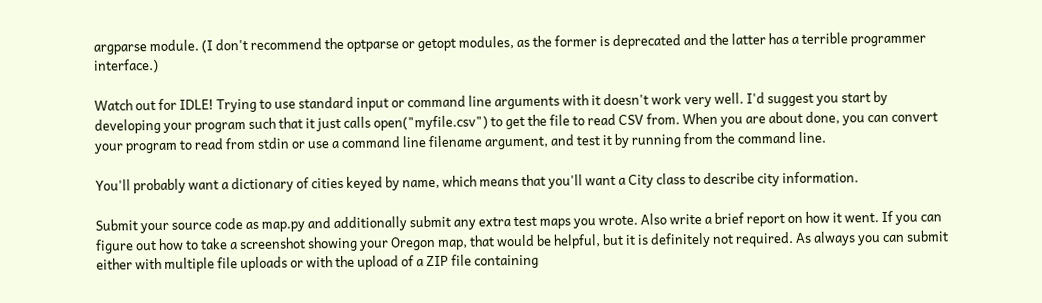argparse module. (I don't recommend the optparse or getopt modules, as the former is deprecated and the latter has a terrible programmer interface.)

Watch out for IDLE! Trying to use standard input or command line arguments with it doesn't work very well. I'd suggest you start by developing your program such that it just calls open("myfile.csv") to get the file to read CSV from. When you are about done, you can convert your program to read from stdin or use a command line filename argument, and test it by running from the command line.

You'll probably want a dictionary of cities keyed by name, which means that you'll want a City class to describe city information.

Submit your source code as map.py and additionally submit any extra test maps you wrote. Also write a brief report on how it went. If you can figure out how to take a screenshot showing your Oregon map, that would be helpful, but it is definitely not required. As always you can submit either with multiple file uploads or with the upload of a ZIP file containing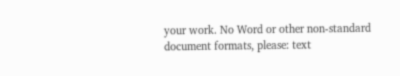your work. No Word or other non-standard document formats, please: text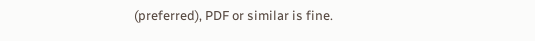(preferred), PDF or similar is fine.